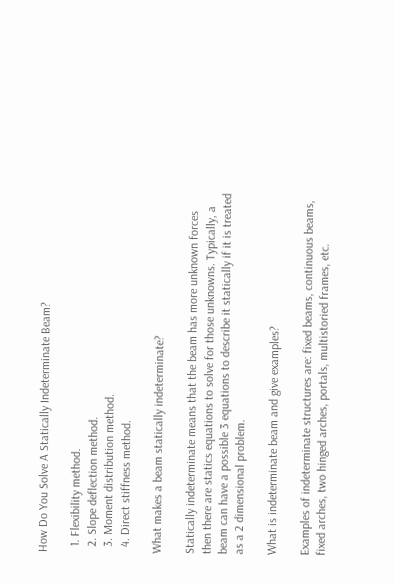How Do You Solve A Statically Indeterminate Beam?

  1. Flexibility method.
  2. Slope deflection method.
  3. Moment distribution method.
  4. Direct stiffness method.

What makes a beam statically indeterminate?

Statically indeterminate means that the beam has more unknown forces then there are statics equations to solve for those unknowns. Typically, a beam can have a possible 3 equations to describe it statically if it is treated as a 2 dimensional problem.

What is indeterminate beam and give examples?

Examples of indeterminate structures are: fixed beams, continuous beams, fixed arches, two hinged arches, portals, multistoried frames, etc.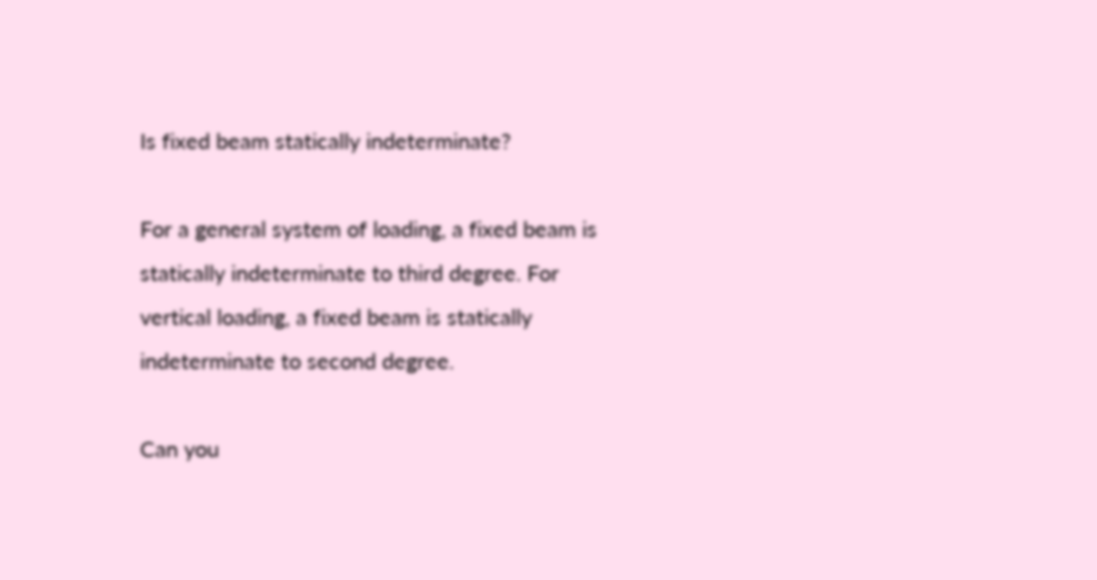Is fixed beam statically indeterminate?

For a general system of loading, a fixed beam is statically indeterminate to third degree. For vertical loading, a fixed beam is statically indeterminate to second degree.

Can you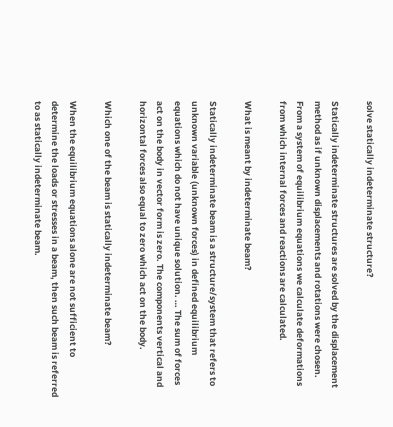solve statically indeterminate structure?

Statically indeterminate structures are solved by the displacement method as if unknown displacements and rotations were chosen. From a system of equilibrium equations we calculate deformations from which internal forces and reactions are calculated.

What is meant by indeterminate beam?

Statically indeterminate beam is a structure/system that refers to unknown variable (unknown forces) in defined equilibrium equations which do not have unique solution. … The sum of forces act on the body in vector form is zero. The components vertical and horizontal forces also equal to zero which act on the body.

Which one of the beam is statically indeterminate beam?

When the equilibrium equations alone are not sufficient to determine the loads or stresses in a beam, then such beam is referred to as statically indeterminate beam.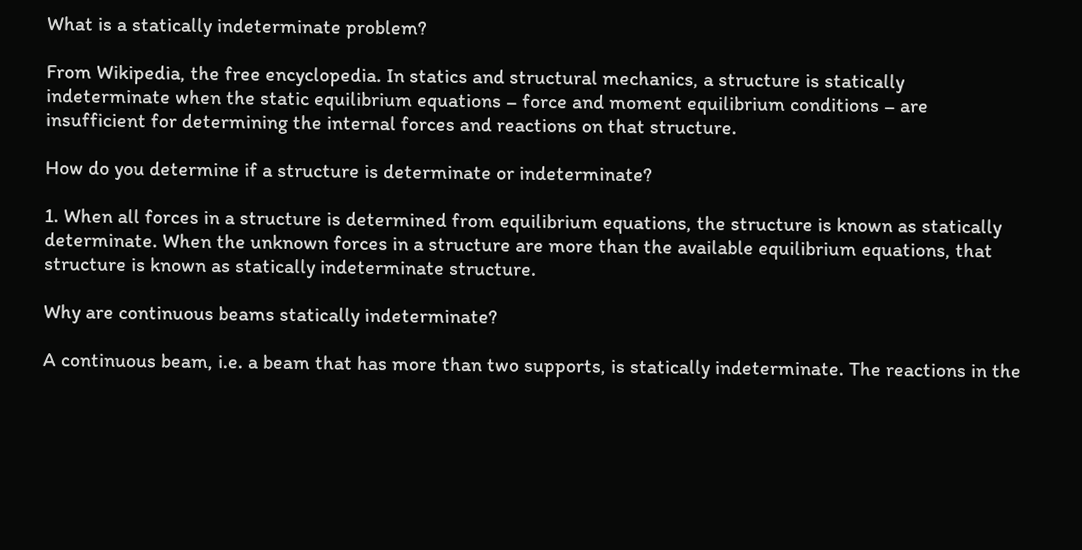What is a statically indeterminate problem?

From Wikipedia, the free encyclopedia. In statics and structural mechanics, a structure is statically indeterminate when the static equilibrium equations – force and moment equilibrium conditions – are insufficient for determining the internal forces and reactions on that structure.

How do you determine if a structure is determinate or indeterminate?

1. When all forces in a structure is determined from equilibrium equations, the structure is known as statically determinate. When the unknown forces in a structure are more than the available equilibrium equations, that structure is known as statically indeterminate structure.

Why are continuous beams statically indeterminate?

A continuous beam, i.e. a beam that has more than two supports, is statically indeterminate. The reactions in the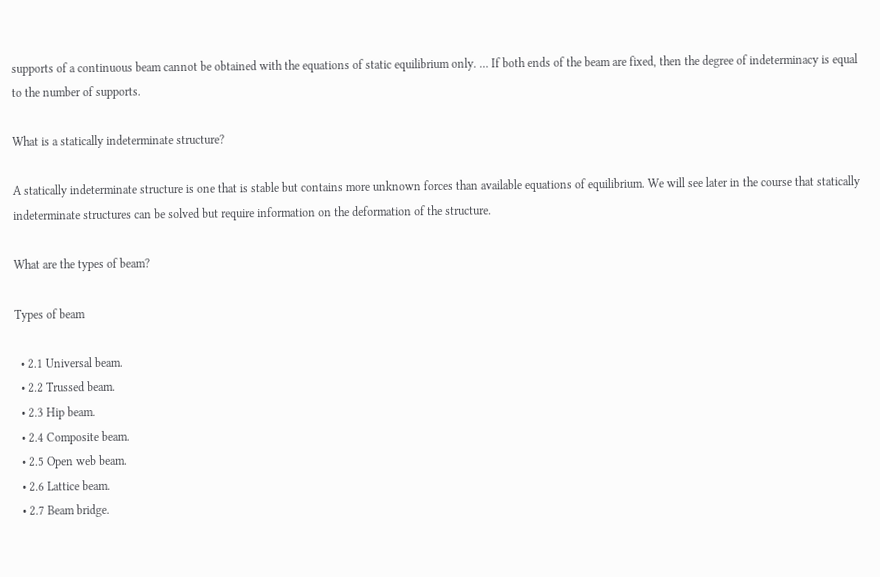supports of a continuous beam cannot be obtained with the equations of static equilibrium only. … If both ends of the beam are fixed, then the degree of indeterminacy is equal to the number of supports.

What is a statically indeterminate structure?

A statically indeterminate structure is one that is stable but contains more unknown forces than available equations of equilibrium. We will see later in the course that statically indeterminate structures can be solved but require information on the deformation of the structure.

What are the types of beam?

Types of beam

  • 2.1 Universal beam.
  • 2.2 Trussed beam.
  • 2.3 Hip beam.
  • 2.4 Composite beam.
  • 2.5 Open web beam.
  • 2.6 Lattice beam.
  • 2.7 Beam bridge.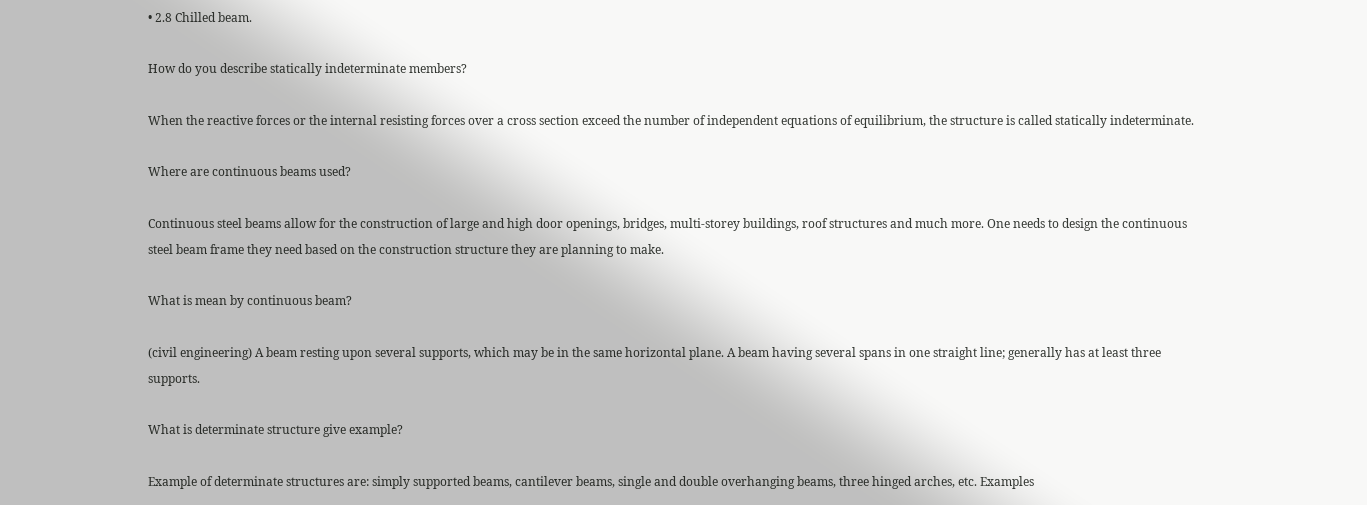• 2.8 Chilled beam.

How do you describe statically indeterminate members?

When the reactive forces or the internal resisting forces over a cross section exceed the number of independent equations of equilibrium, the structure is called statically indeterminate.

Where are continuous beams used?

Continuous steel beams allow for the construction of large and high door openings, bridges, multi-storey buildings, roof structures and much more. One needs to design the continuous steel beam frame they need based on the construction structure they are planning to make.

What is mean by continuous beam?

(civil engineering) A beam resting upon several supports, which may be in the same horizontal plane. A beam having several spans in one straight line; generally has at least three supports.

What is determinate structure give example?

Example of determinate structures are: simply supported beams, cantilever beams, single and double overhanging beams, three hinged arches, etc. Examples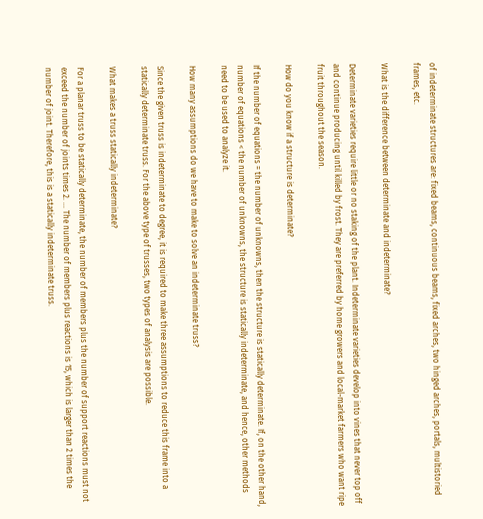of indeterminate structures are: fixed beams, continuous beams, fixed arches, two hinged arches, portals, multistoried frames, etc.

What is the difference between determinate and indeterminate?

Determinate varieties require little or no staking of the plant. Indeterminate varieties develop into vines that never top off and continue producing until killed by frost. They are preferred by home growers and local-market farmers who want ripe fruit throughout the season.

How do you know if a structure is determinate?

If the number of equations = the number of unknowns, then the structure is statically determinate. If, on the other hand, number of equations < the number of unknowns, the structure is statically indeterminate, and hence, other methods need to be used to analyze it.

How many assumptions do we have to make to solve an indeterminate truss?

Since the given truss is indeterminate to degree, it is required to make three assumptions to reduce this frame into a statically determinate truss. For the above type of trusses, two types of analysis are possible.

What makes a truss statically indeterminate?

For a planar truss to be statically determinate, the number of members plus the number of support reactions must not exceed the number of joints times 2. … The number of members plus reactions is 15, which is larger than 2 times the number of joint. Therefore, this is a statically indeterminate truss.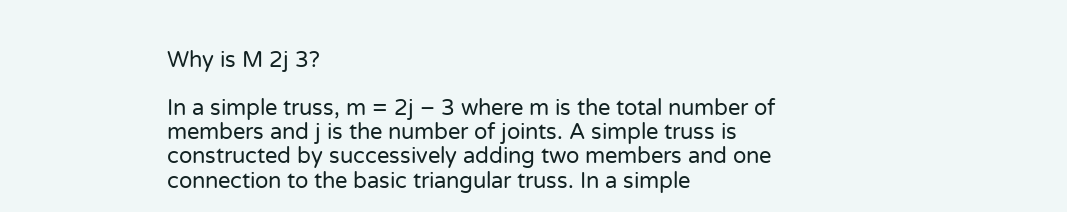Why is M 2j 3?

In a simple truss, m = 2j – 3 where m is the total number of members and j is the number of joints. A simple truss is constructed by successively adding two members and one connection to the basic triangular truss. In a simple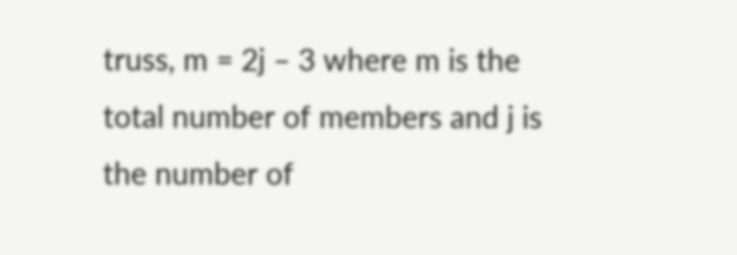truss, m = 2j – 3 where m is the total number of members and j is the number of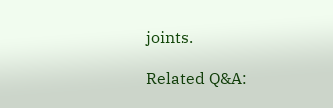joints.

Related Q&A: